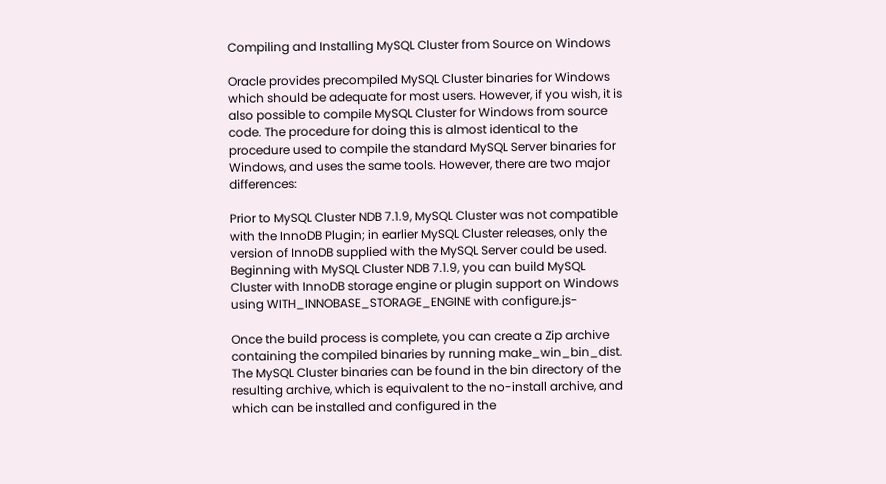Compiling and Installing MySQL Cluster from Source on Windows

Oracle provides precompiled MySQL Cluster binaries for Windows which should be adequate for most users. However, if you wish, it is also possible to compile MySQL Cluster for Windows from source code. The procedure for doing this is almost identical to the procedure used to compile the standard MySQL Server binaries for Windows, and uses the same tools. However, there are two major differences:

Prior to MySQL Cluster NDB 7.1.9, MySQL Cluster was not compatible with the InnoDB Plugin; in earlier MySQL Cluster releases, only the version of InnoDB supplied with the MySQL Server could be used. Beginning with MySQL Cluster NDB 7.1.9, you can build MySQL Cluster with InnoDB storage engine or plugin support on Windows using WITH_INNOBASE_STORAGE_ENGINE with configure.js-

Once the build process is complete, you can create a Zip archive containing the compiled binaries by running make_win_bin_dist. The MySQL Cluster binaries can be found in the bin directory of the resulting archive, which is equivalent to the no-install archive, and which can be installed and configured in the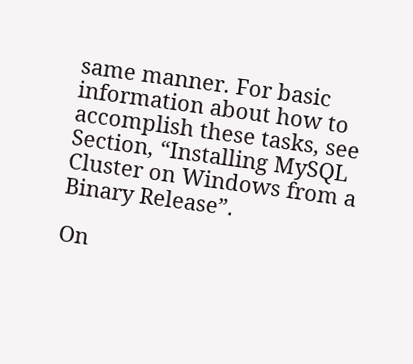same manner. For basic information about how to accomplish these tasks, see Section, “Installing MySQL Cluster on Windows from a Binary Release”.

On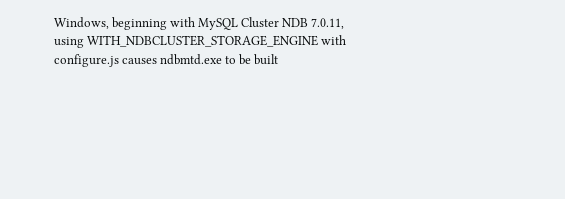Windows, beginning with MySQL Cluster NDB 7.0.11, using WITH_NDBCLUSTER_STORAGE_ENGINE with configure.js causes ndbmtd.exe to be built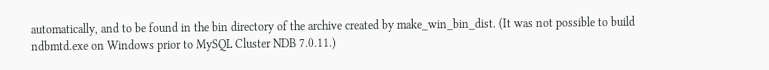automatically, and to be found in the bin directory of the archive created by make_win_bin_dist. (It was not possible to build ndbmtd.exe on Windows prior to MySQL Cluster NDB 7.0.11.)